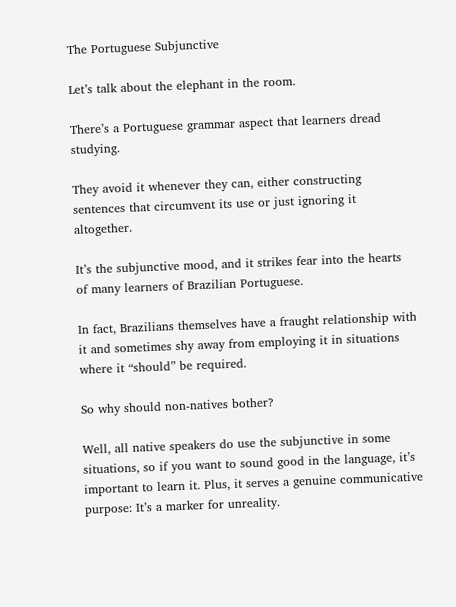The Portuguese Subjunctive

Let’s talk about the elephant in the room.

There’s a Portuguese grammar aspect that learners dread studying.

They avoid it whenever they can, either constructing sentences that circumvent its use or just ignoring it altogether.

It’s the subjunctive mood, and it strikes fear into the hearts of many learners of Brazilian Portuguese.

In fact, Brazilians themselves have a fraught relationship with it and sometimes shy away from employing it in situations where it “should” be required.

So why should non-natives bother?

Well, all native speakers do use the subjunctive in some situations, so if you want to sound good in the language, it’s important to learn it. Plus, it serves a genuine communicative purpose: It’s a marker for unreality.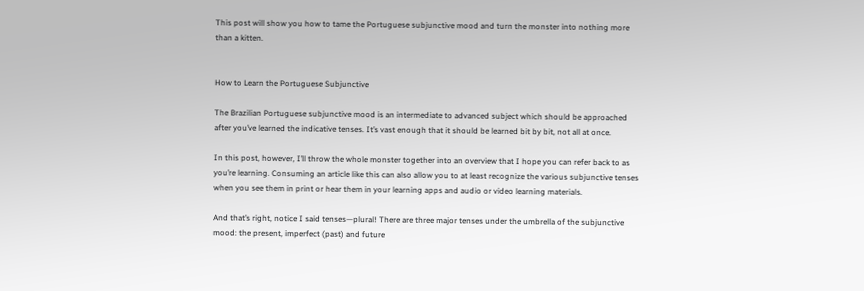This post will show you how to tame the Portuguese subjunctive mood and turn the monster into nothing more than a kitten.


How to Learn the Portuguese Subjunctive

The Brazilian Portuguese subjunctive mood is an intermediate to advanced subject which should be approached after you’ve learned the indicative tenses. It’s vast enough that it should be learned bit by bit, not all at once.

In this post, however, I’ll throw the whole monster together into an overview that I hope you can refer back to as you’re learning. Consuming an article like this can also allow you to at least recognize the various subjunctive tenses when you see them in print or hear them in your learning apps and audio or video learning materials.

And that’s right, notice I said tenses—plural! There are three major tenses under the umbrella of the subjunctive mood: the present, imperfect (past) and future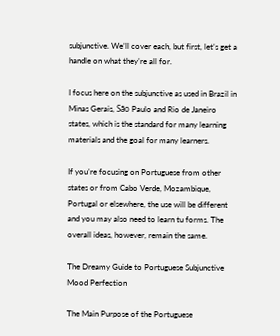subjunctive. We’ll cover each, but first, let’s get a handle on what they’re all for.

I focus here on the subjunctive as used in Brazil in Minas Gerais, São Paulo and Rio de Janeiro states, which is the standard for many learning materials and the goal for many learners.

If you’re focusing on Portuguese from other states or from Cabo Verde, Mozambique, Portugal or elsewhere, the use will be different and you may also need to learn tu forms. The overall ideas, however, remain the same.

The Dreamy Guide to Portuguese Subjunctive Mood Perfection

The Main Purpose of the Portuguese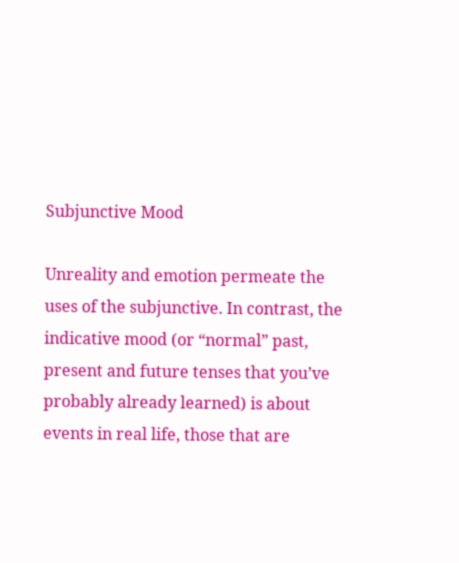Subjunctive Mood

Unreality and emotion permeate the uses of the subjunctive. In contrast, the indicative mood (or “normal” past, present and future tenses that you’ve probably already learned) is about events in real life, those that are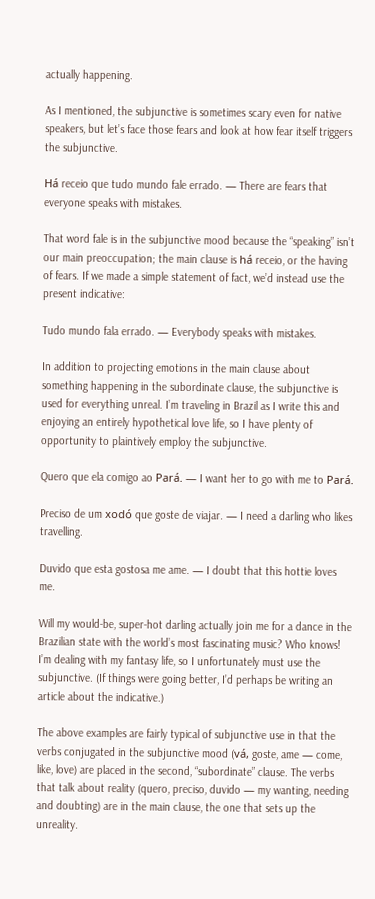actually happening.

As I mentioned, the subjunctive is sometimes scary even for native speakers, but let’s face those fears and look at how fear itself triggers the subjunctive.

Há receio que tudo mundo fale errado. — There are fears that everyone speaks with mistakes.

That word fale is in the subjunctive mood because the “speaking” isn’t our main preoccupation; the main clause is há receio, or the having of fears. If we made a simple statement of fact, we’d instead use the present indicative:

Tudo mundo fala errado. — Everybody speaks with mistakes.

In addition to projecting emotions in the main clause about something happening in the subordinate clause, the subjunctive is used for everything unreal. I’m traveling in Brazil as I write this and enjoying an entirely hypothetical love life, so I have plenty of opportunity to plaintively employ the subjunctive.

Quero que ela comigo ao Pará. — I want her to go with me to Pará.

Preciso de um xodó que goste de viajar. — I need a darling who likes travelling.

Duvido que esta gostosa me ame. — I doubt that this hottie loves me.

Will my would-be, super-hot darling actually join me for a dance in the Brazilian state with the world’s most fascinating music? Who knows! I’m dealing with my fantasy life, so I unfortunately must use the subjunctive. (If things were going better, I’d perhaps be writing an article about the indicative.)

The above examples are fairly typical of subjunctive use in that the verbs conjugated in the subjunctive mood (vá, goste, ame — come, like, love) are placed in the second, “subordinate” clause. The verbs that talk about reality (quero, preciso, duvido — my wanting, needing and doubting) are in the main clause, the one that sets up the unreality.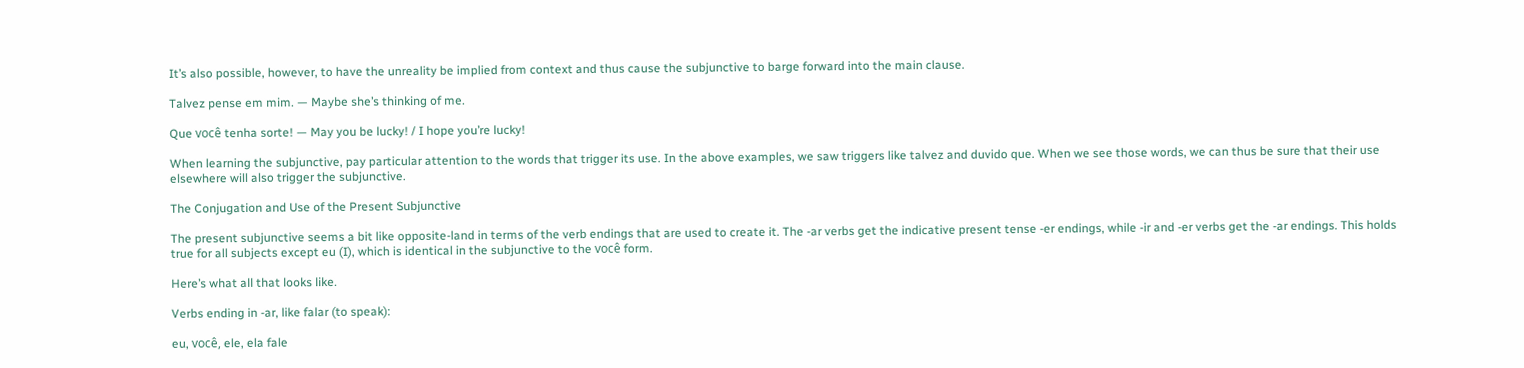It’s also possible, however, to have the unreality be implied from context and thus cause the subjunctive to barge forward into the main clause.

Talvez pense em mim. — Maybe she’s thinking of me.

Que você tenha sorte! — May you be lucky! / I hope you’re lucky!

When learning the subjunctive, pay particular attention to the words that trigger its use. In the above examples, we saw triggers like talvez and duvido que. When we see those words, we can thus be sure that their use elsewhere will also trigger the subjunctive.

The Conjugation and Use of the Present Subjunctive

The present subjunctive seems a bit like opposite-land in terms of the verb endings that are used to create it. The -ar verbs get the indicative present tense -er endings, while -ir and -er verbs get the -ar endings. This holds true for all subjects except eu (I), which is identical in the subjunctive to the você form.

Here’s what all that looks like.

Verbs ending in -ar, like falar (to speak):

eu, você, ele, ela fale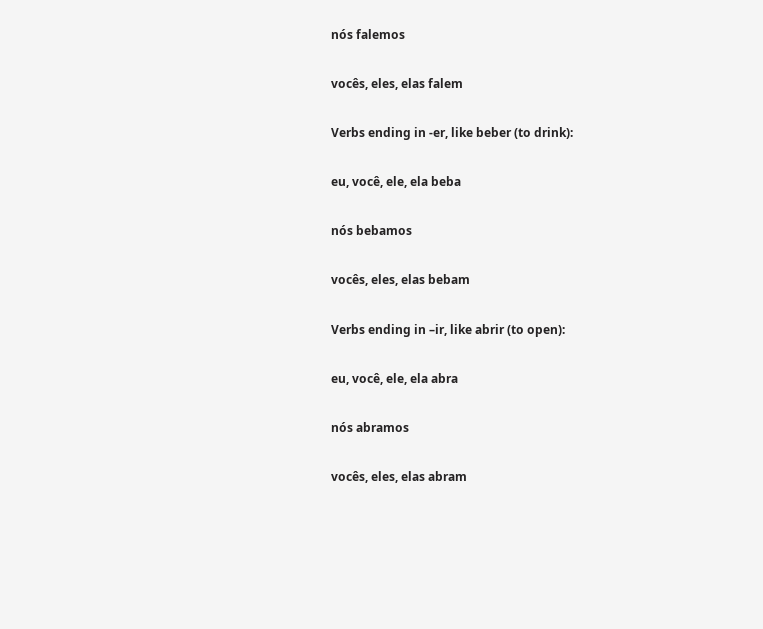nós falemos

vocês, eles, elas falem

Verbs ending in -er, like beber (to drink):

eu, você, ele, ela beba

nós bebamos

vocês, eles, elas bebam

Verbs ending in –ir, like abrir (to open):

eu, você, ele, ela abra

nós abramos

vocês, eles, elas abram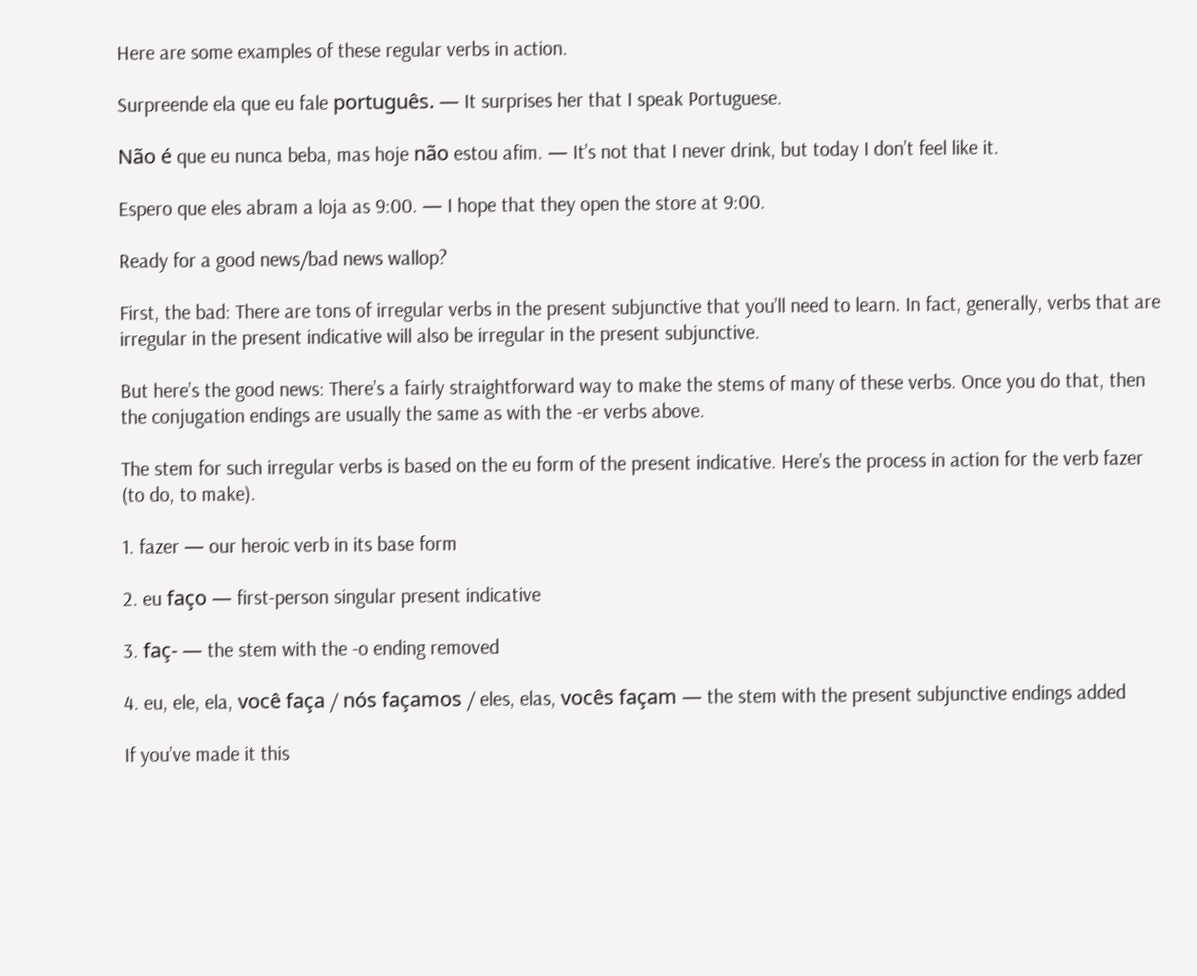Here are some examples of these regular verbs in action.

Surpreende ela que eu fale português. — It surprises her that I speak Portuguese.

Não é que eu nunca beba, mas hoje não estou afim. — It’s not that I never drink, but today I don’t feel like it.

Espero que eles abram a loja as 9:00. — I hope that they open the store at 9:00.

Ready for a good news/bad news wallop?

First, the bad: There are tons of irregular verbs in the present subjunctive that you’ll need to learn. In fact, generally, verbs that are irregular in the present indicative will also be irregular in the present subjunctive.

But here’s the good news: There’s a fairly straightforward way to make the stems of many of these verbs. Once you do that, then the conjugation endings are usually the same as with the -er verbs above.

The stem for such irregular verbs is based on the eu form of the present indicative. Here’s the process in action for the verb fazer (to do, to make).

1. fazer — our heroic verb in its base form

2. eu faço — first-person singular present indicative

3. faç- — the stem with the -o ending removed

4. eu, ele, ela, você faça / nós façamos / eles, elas, vocês façam — the stem with the present subjunctive endings added

If you’ve made it this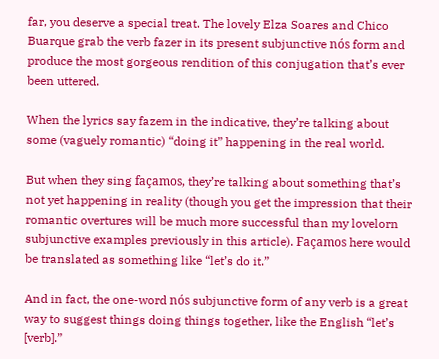far, you deserve a special treat. The lovely Elza Soares and Chico Buarque grab the verb fazer in its present subjunctive nós form and produce the most gorgeous rendition of this conjugation that’s ever been uttered.

When the lyrics say fazem in the indicative, they’re talking about some (vaguely romantic) “doing it” happening in the real world.

But when they sing façamos, they’re talking about something that’s not yet happening in reality (though you get the impression that their romantic overtures will be much more successful than my lovelorn subjunctive examples previously in this article). Façamos here would be translated as something like “let’s do it.”

And in fact, the one-word nós subjunctive form of any verb is a great way to suggest things doing things together, like the English “let’s [verb].”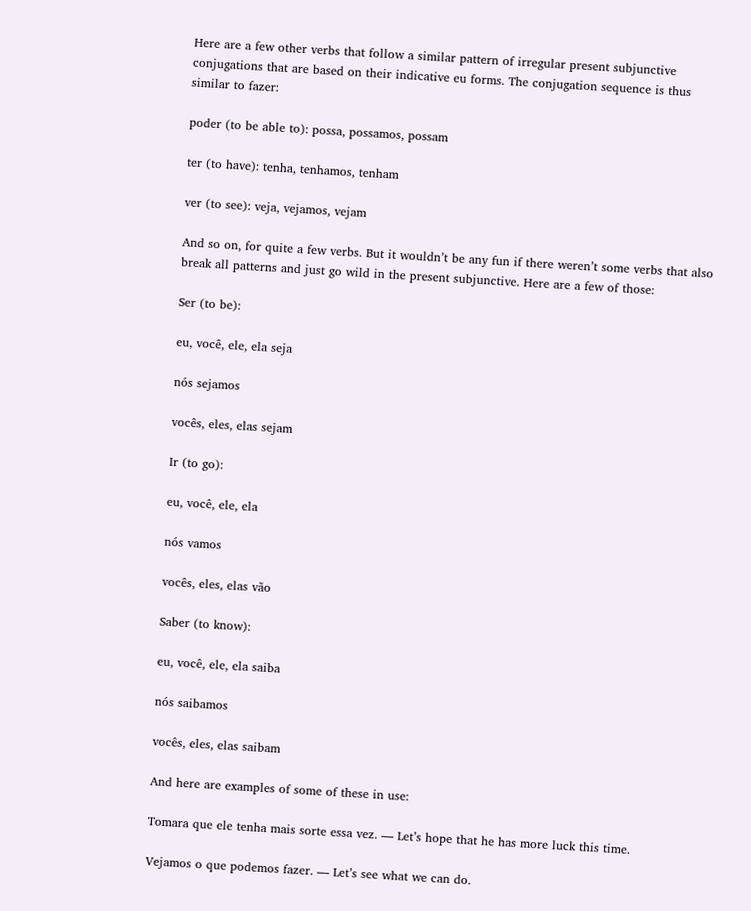Here are a few other verbs that follow a similar pattern of irregular present subjunctive conjugations that are based on their indicative eu forms. The conjugation sequence is thus similar to fazer:

poder (to be able to): possa, possamos, possam

ter (to have): tenha, tenhamos, tenham

ver (to see): veja, vejamos, vejam

And so on, for quite a few verbs. But it wouldn’t be any fun if there weren’t some verbs that also break all patterns and just go wild in the present subjunctive. Here are a few of those:

Ser (to be):

eu, você, ele, ela seja

nós sejamos

vocês, eles, elas sejam

Ir (to go):

eu, você, ele, ela

nós vamos

vocês, eles, elas vão

Saber (to know):

eu, você, ele, ela saiba

nós saibamos

vocês, eles, elas saibam

And here are examples of some of these in use:

Tomara que ele tenha mais sorte essa vez. — Let’s hope that he has more luck this time.

Vejamos o que podemos fazer. — Let’s see what we can do.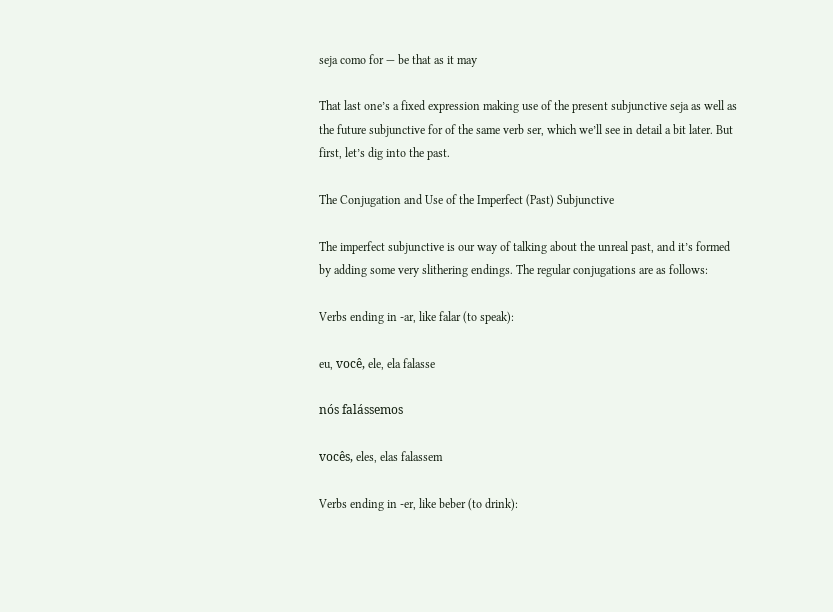seja como for — be that as it may

That last one’s a fixed expression making use of the present subjunctive seja as well as the future subjunctive for of the same verb ser, which we’ll see in detail a bit later. But first, let’s dig into the past.

The Conjugation and Use of the Imperfect (Past) Subjunctive

The imperfect subjunctive is our way of talking about the unreal past, and it’s formed by adding some very slithering endings. The regular conjugations are as follows:

Verbs ending in -ar, like falar (to speak):

eu, você, ele, ela falasse

nós falássemos

vocês, eles, elas falassem

Verbs ending in -er, like beber (to drink):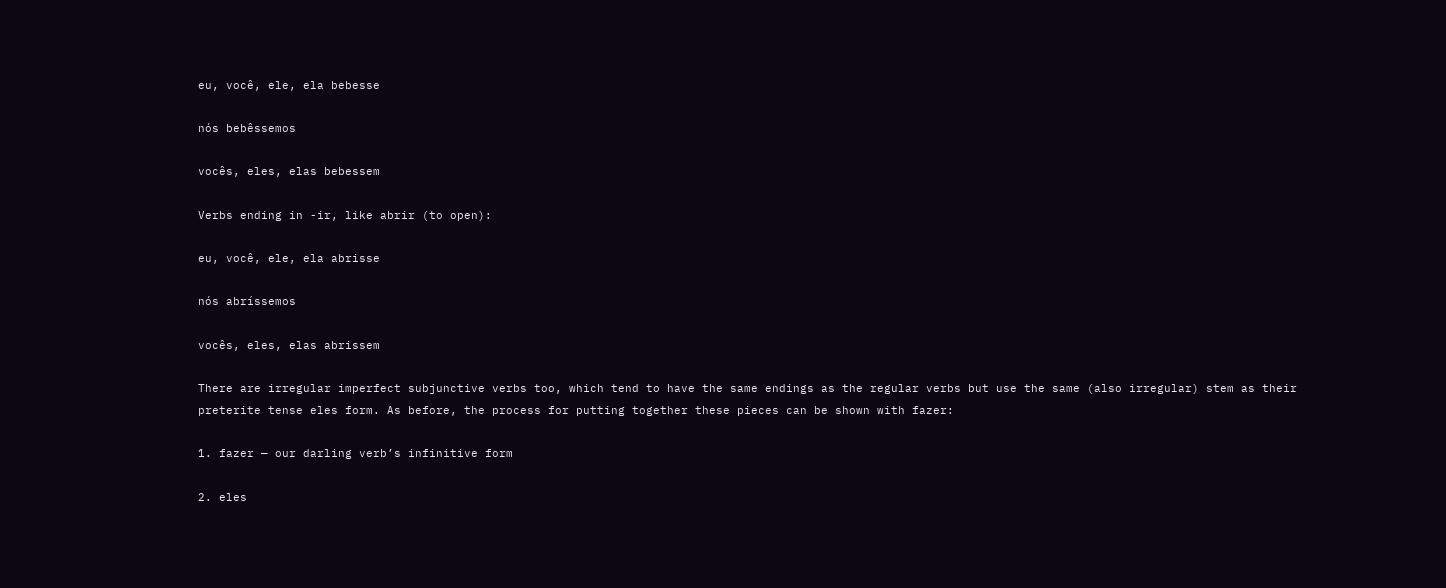eu, você, ele, ela bebesse

nós bebêssemos

vocês, eles, elas bebessem

Verbs ending in -ir, like abrir (to open):

eu, você, ele, ela abrisse

nós abríssemos

vocês, eles, elas abrissem

There are irregular imperfect subjunctive verbs too, which tend to have the same endings as the regular verbs but use the same (also irregular) stem as their preterite tense eles form. As before, the process for putting together these pieces can be shown with fazer:

1. fazer — our darling verb’s infinitive form

2. eles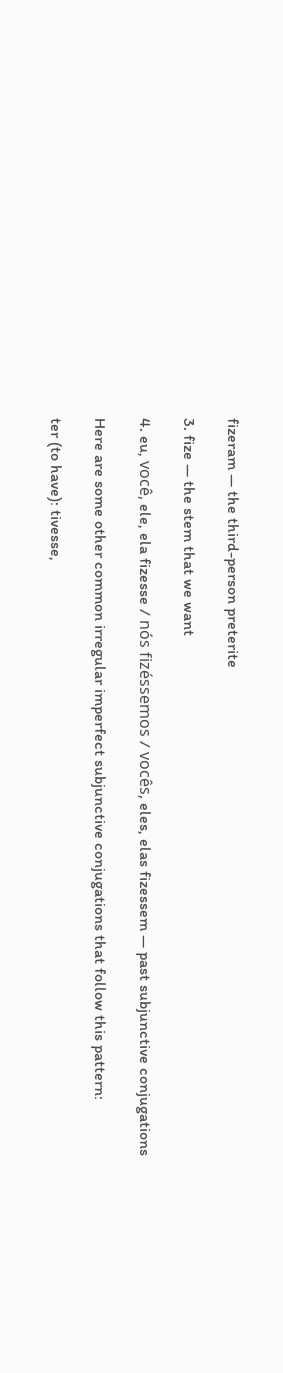fizeram — the third-person preterite

3. fize — the stem that we want

4. eu, você, ele, ela fizesse / nós fizéssemos / vocês, eles, elas fizessem — past subjunctive conjugations

Here are some other common irregular imperfect subjunctive conjugations that follow this pattern:

ter (to have): tivesse,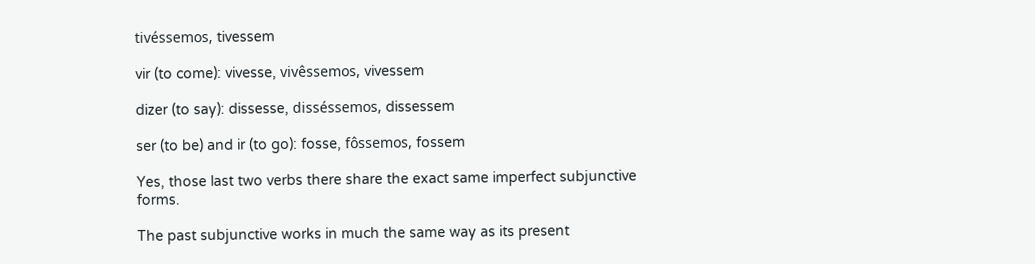tivéssemos, tivessem

vir (to come): vivesse, vivêssemos, vivessem

dizer (to say): dissesse, disséssemos, dissessem

ser (to be) and ir (to go): fosse, fôssemos, fossem

Yes, those last two verbs there share the exact same imperfect subjunctive forms.

The past subjunctive works in much the same way as its present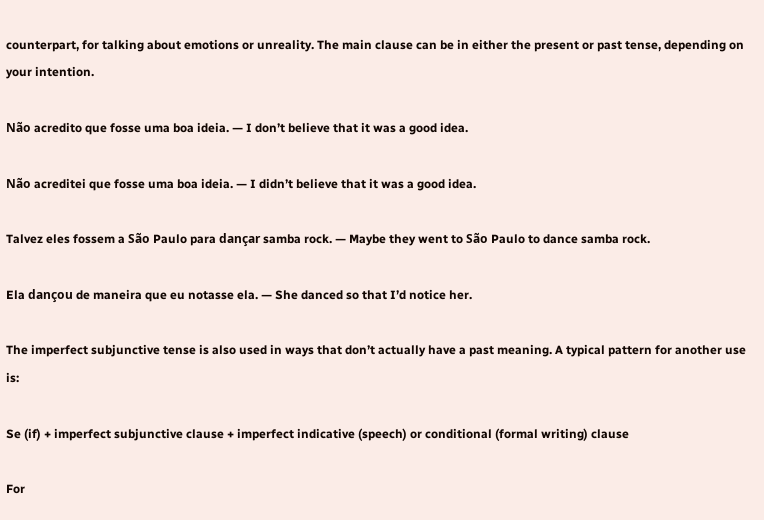counterpart, for talking about emotions or unreality. The main clause can be in either the present or past tense, depending on your intention.

Não acredito que fosse uma boa ideia. — I don’t believe that it was a good idea.

Não acreditei que fosse uma boa ideia. — I didn’t believe that it was a good idea.

Talvez eles fossem a São Paulo para dançar samba rock. — Maybe they went to São Paulo to dance samba rock.

Ela dançou de maneira que eu notasse ela. — She danced so that I’d notice her.

The imperfect subjunctive tense is also used in ways that don’t actually have a past meaning. A typical pattern for another use is:

Se (if) + imperfect subjunctive clause + imperfect indicative (speech) or conditional (formal writing) clause

For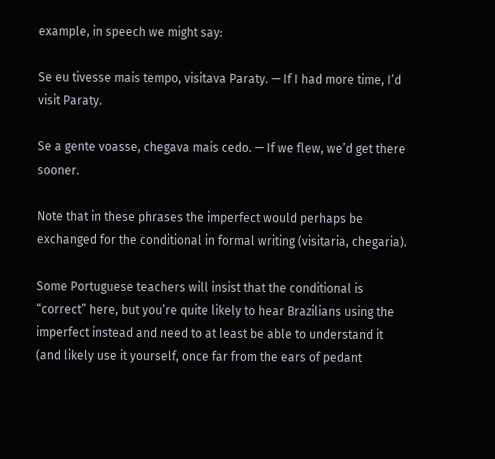example, in speech we might say:

Se eu tivesse mais tempo, visitava Paraty. — If I had more time, I’d visit Paraty.

Se a gente voasse, chegava mais cedo. — If we flew, we’d get there sooner.

Note that in these phrases the imperfect would perhaps be exchanged for the conditional in formal writing (visitaria, chegaria).

Some Portuguese teachers will insist that the conditional is “correct” here, but you’re quite likely to hear Brazilians using the imperfect instead and need to at least be able to understand it (and likely use it yourself, once far from the ears of pedant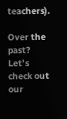teachers).

Over the past? Let’s check out our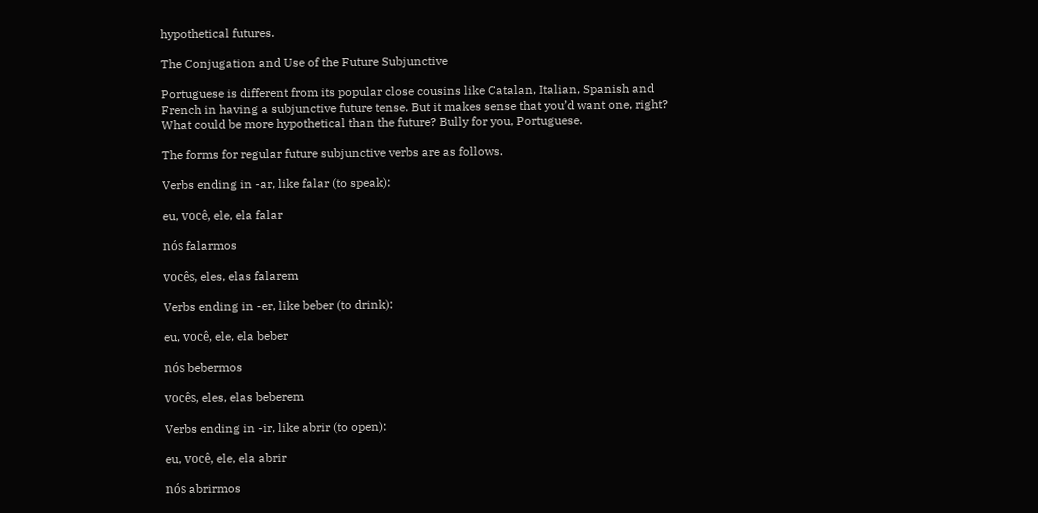hypothetical futures.

The Conjugation and Use of the Future Subjunctive

Portuguese is different from its popular close cousins like Catalan, Italian, Spanish and French in having a subjunctive future tense. But it makes sense that you’d want one, right? What could be more hypothetical than the future? Bully for you, Portuguese.

The forms for regular future subjunctive verbs are as follows.

Verbs ending in -ar, like falar (to speak):

eu, você, ele, ela falar

nós falarmos

vocês, eles, elas falarem

Verbs ending in -er, like beber (to drink):

eu, você, ele, ela beber

nós bebermos

vocês, eles, elas beberem

Verbs ending in -ir, like abrir (to open):

eu, você, ele, ela abrir

nós abrirmos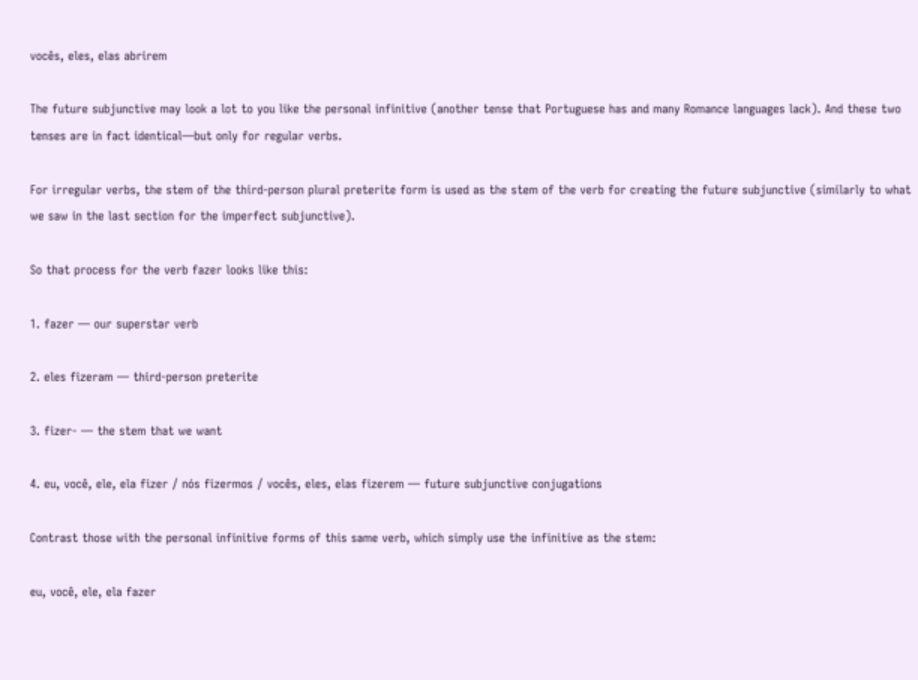vocês, eles, elas abrirem

The future subjunctive may look a lot to you like the personal infinitive (another tense that Portuguese has and many Romance languages lack). And these two tenses are in fact identical—but only for regular verbs.

For irregular verbs, the stem of the third-person plural preterite form is used as the stem of the verb for creating the future subjunctive (similarly to what we saw in the last section for the imperfect subjunctive).

So that process for the verb fazer looks like this:

1. fazer — our superstar verb

2. eles fizeram — third-person preterite

3. fizer- — the stem that we want

4. eu, você, ele, ela fizer / nós fizermos / vocês, eles, elas fizerem — future subjunctive conjugations

Contrast those with the personal infinitive forms of this same verb, which simply use the infinitive as the stem:

eu, você, ele, ela fazer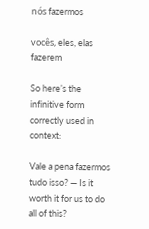nós fazermos

vocês, eles, elas fazerem

So here’s the infinitive form correctly used in context:

Vale a pena fazermos tudo isso? — Is it worth it for us to do all of this?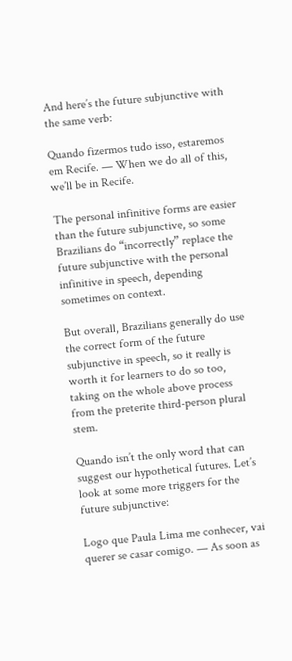And here’s the future subjunctive with the same verb:

Quando fizermos tudo isso, estaremos em Recife. — When we do all of this, we’ll be in Recife.

The personal infinitive forms are easier than the future subjunctive, so some Brazilians do “incorrectly” replace the future subjunctive with the personal infinitive in speech, depending sometimes on context.

But overall, Brazilians generally do use the correct form of the future subjunctive in speech, so it really is worth it for learners to do so too, taking on the whole above process from the preterite third-person plural stem.

Quando isn’t the only word that can suggest our hypothetical futures. Let’s look at some more triggers for the future subjunctive:

Logo que Paula Lima me conhecer, vai querer se casar comigo. — As soon as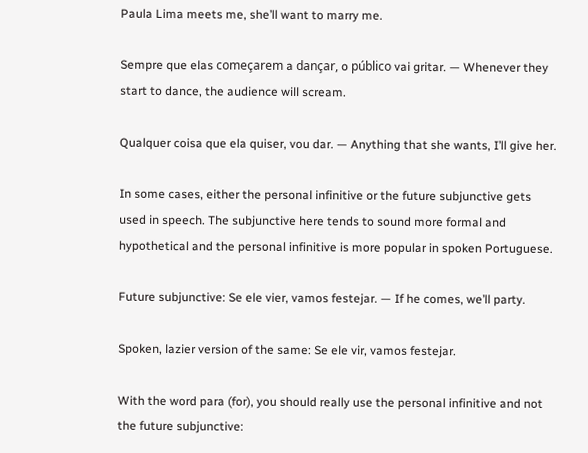Paula Lima meets me, she’ll want to marry me.

Sempre que elas começarem a dançar, o público vai gritar. — Whenever they start to dance, the audience will scream.

Qualquer coisa que ela quiser, vou dar. — Anything that she wants, I’ll give her.

In some cases, either the personal infinitive or the future subjunctive gets used in speech. The subjunctive here tends to sound more formal and hypothetical and the personal infinitive is more popular in spoken Portuguese.

Future subjunctive: Se ele vier, vamos festejar. — If he comes, we’ll party.

Spoken, lazier version of the same: Se ele vir, vamos festejar.

With the word para (for), you should really use the personal infinitive and not the future subjunctive: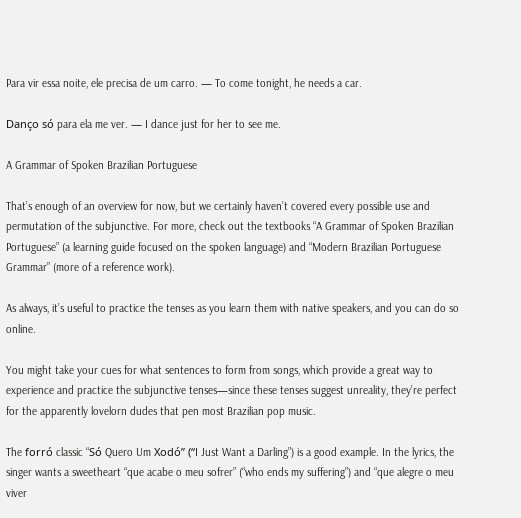Para vir essa noite, ele precisa de um carro. — To come tonight, he needs a car.

Danço só para ela me ver. — I dance just for her to see me.

A Grammar of Spoken Brazilian Portuguese

That’s enough of an overview for now, but we certainly haven’t covered every possible use and permutation of the subjunctive. For more, check out the textbooks “A Grammar of Spoken Brazilian Portuguese” (a learning guide focused on the spoken language) and “Modern Brazilian Portuguese Grammar” (more of a reference work).

As always, it’s useful to practice the tenses as you learn them with native speakers, and you can do so online.

You might take your cues for what sentences to form from songs, which provide a great way to experience and practice the subjunctive tenses—since these tenses suggest unreality, they’re perfect for the apparently lovelorn dudes that pen most Brazilian pop music.

The forró classic “Só Quero Um Xodó” (“I Just Want a Darling”) is a good example. In the lyrics, the singer wants a sweetheart “que acabe o meu sofrer” (“who ends my suffering”) and “que alegre o meu viver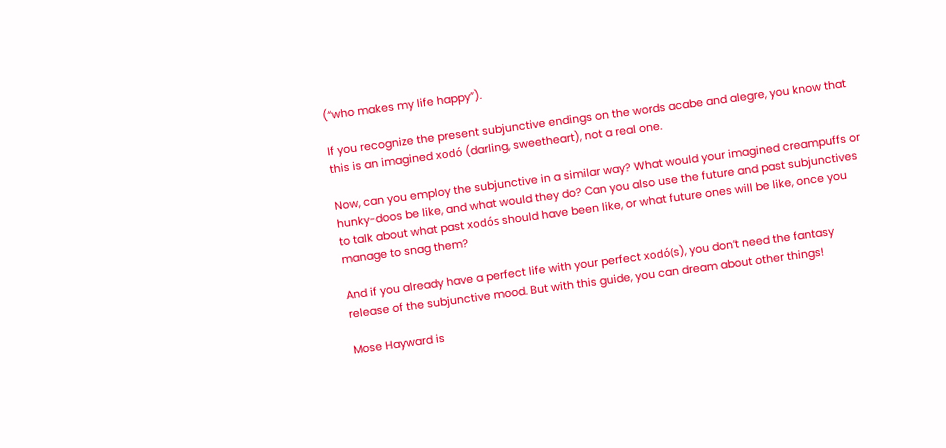(“who makes my life happy”).

If you recognize the present subjunctive endings on the words acabe and alegre, you know that this is an imagined xodó (darling, sweetheart), not a real one.

Now, can you employ the subjunctive in a similar way? What would your imagined creampuffs or hunky-doos be like, and what would they do? Can you also use the future and past subjunctives to talk about what past xodós should have been like, or what future ones will be like, once you manage to snag them?

And if you already have a perfect life with your perfect xodó(s), you don’t need the fantasy release of the subjunctive mood. But with this guide, you can dream about other things!

Mose Hayward is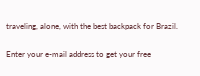traveling, alone, with the best backpack for Brazil.

Enter your e-mail address to get your free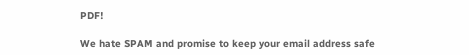PDF!

We hate SPAM and promise to keep your email address safe